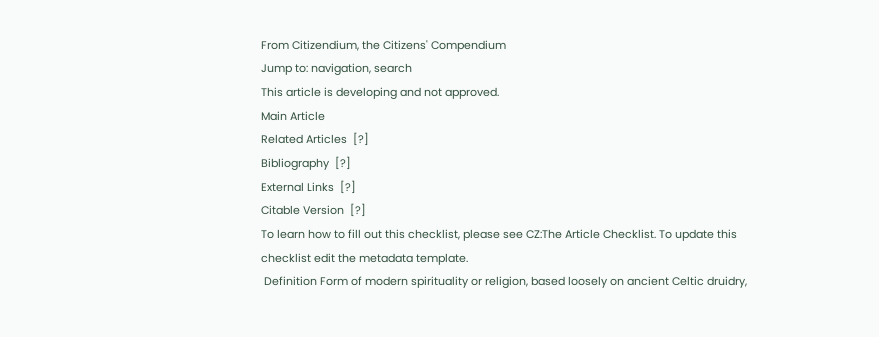From Citizendium, the Citizens' Compendium
Jump to: navigation, search
This article is developing and not approved.
Main Article
Related Articles  [?]
Bibliography  [?]
External Links  [?]
Citable Version  [?]
To learn how to fill out this checklist, please see CZ:The Article Checklist. To update this checklist edit the metadata template.
 Definition Form of modern spirituality or religion, based loosely on ancient Celtic druidry,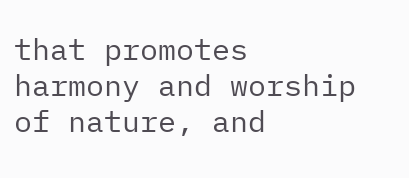that promotes harmony and worship of nature, and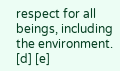respect for all beings, including the environment. [d] [e]